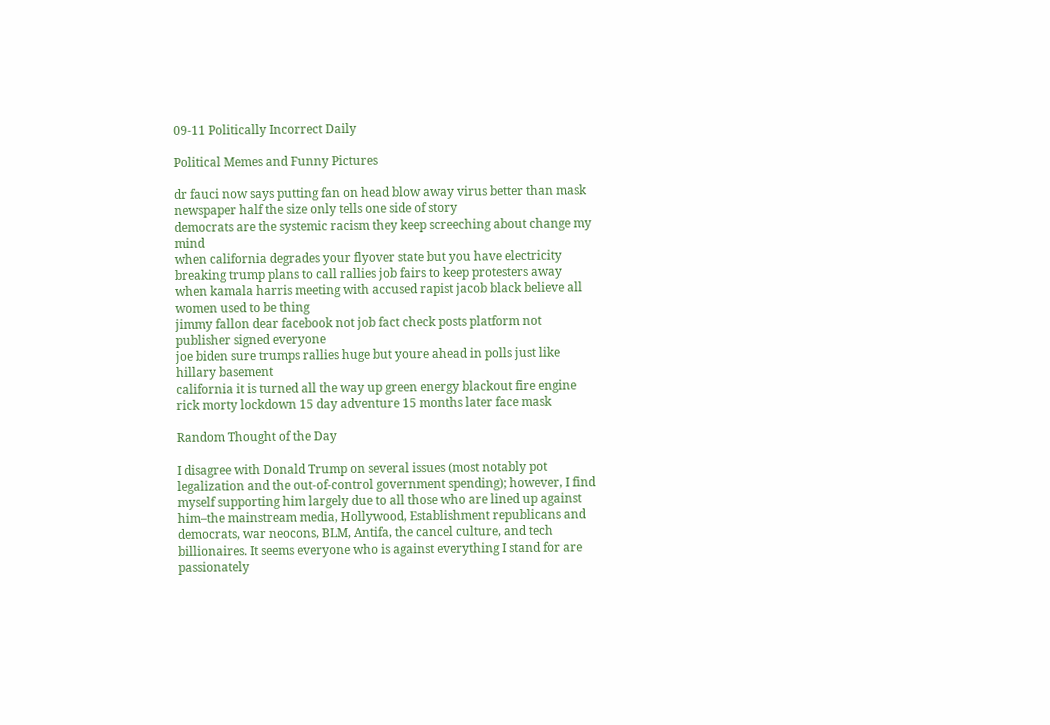09-11 Politically Incorrect Daily

Political Memes and Funny Pictures

dr fauci now says putting fan on head blow away virus better than mask
newspaper half the size only tells one side of story
democrats are the systemic racism they keep screeching about change my mind
when california degrades your flyover state but you have electricity
breaking trump plans to call rallies job fairs to keep protesters away
when kamala harris meeting with accused rapist jacob black believe all women used to be thing
jimmy fallon dear facebook not job fact check posts platform not publisher signed everyone
joe biden sure trumps rallies huge but youre ahead in polls just like hillary basement
california it is turned all the way up green energy blackout fire engine
rick morty lockdown 15 day adventure 15 months later face mask

Random Thought of the Day

I disagree with Donald Trump on several issues (most notably pot legalization and the out-of-control government spending); however, I find myself supporting him largely due to all those who are lined up against him–the mainstream media, Hollywood, Establishment republicans and democrats, war neocons, BLM, Antifa, the cancel culture, and tech billionaires. It seems everyone who is against everything I stand for are passionately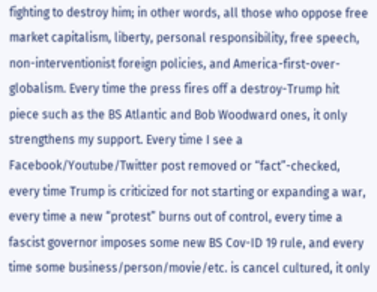fighting to destroy him; in other words, all those who oppose free market capitalism, liberty, personal responsibility, free speech, non-interventionist foreign policies, and America-first-over-globalism. Every time the press fires off a destroy-Trump hit piece such as the BS Atlantic and Bob Woodward ones, it only strengthens my support. Every time I see a Facebook/Youtube/Twitter post removed or “fact”-checked, every time Trump is criticized for not starting or expanding a war, every time a new “protest” burns out of control, every time a fascist governor imposes some new BS Cov-ID 19 rule, and every time some business/person/movie/etc. is cancel cultured, it only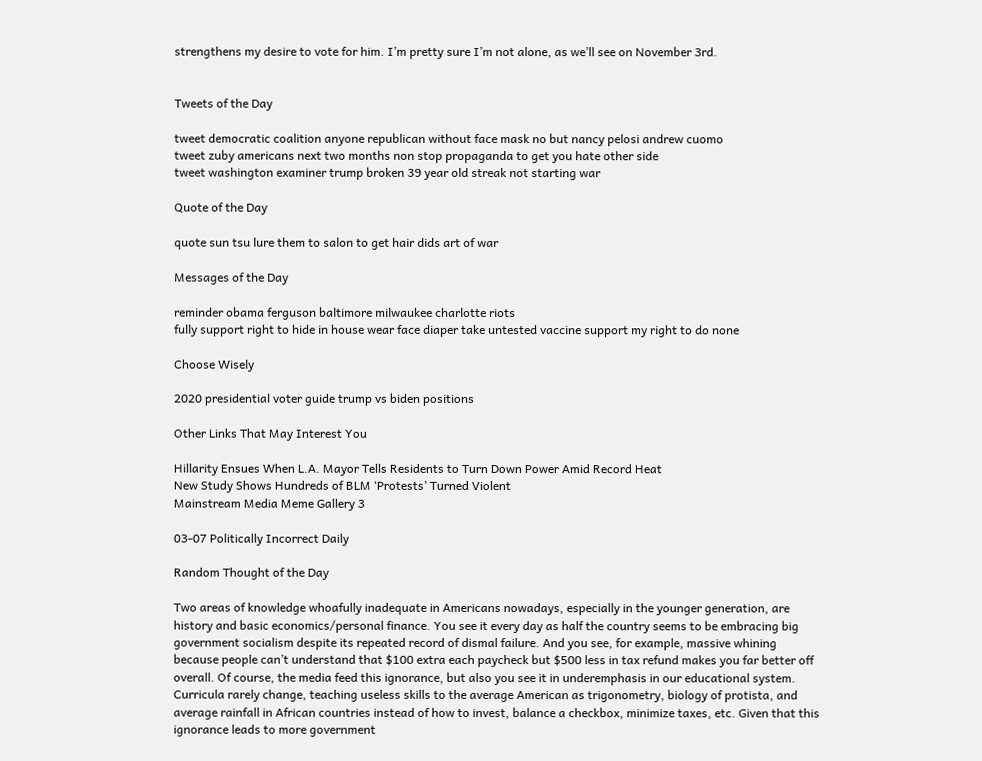strengthens my desire to vote for him. I’m pretty sure I’m not alone, as we’ll see on November 3rd.


Tweets of the Day

tweet democratic coalition anyone republican without face mask no but nancy pelosi andrew cuomo
tweet zuby americans next two months non stop propaganda to get you hate other side
tweet washington examiner trump broken 39 year old streak not starting war

Quote of the Day

quote sun tsu lure them to salon to get hair dids art of war

Messages of the Day

reminder obama ferguson baltimore milwaukee charlotte riots
fully support right to hide in house wear face diaper take untested vaccine support my right to do none

Choose Wisely

2020 presidential voter guide trump vs biden positions

Other Links That May Interest You

Hillarity Ensues When L.A. Mayor Tells Residents to Turn Down Power Amid Record Heat
New Study Shows Hundreds of BLM ‘Protests’ Turned Violent
Mainstream Media Meme Gallery 3

03-07 Politically Incorrect Daily

Random Thought of the Day

Two areas of knowledge whoafully inadequate in Americans nowadays, especially in the younger generation, are history and basic economics/personal finance. You see it every day as half the country seems to be embracing big government socialism despite its repeated record of dismal failure. And you see, for example, massive whining because people can’t understand that $100 extra each paycheck but $500 less in tax refund makes you far better off overall. Of course, the media feed this ignorance, but also you see it in underemphasis in our educational system. Curricula rarely change, teaching useless skills to the average American as trigonometry, biology of protista, and average rainfall in African countries instead of how to invest, balance a checkbox, minimize taxes, etc. Given that this ignorance leads to more government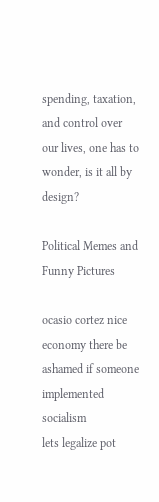spending, taxation, and control over our lives, one has to wonder, is it all by design?

Political Memes and Funny Pictures

ocasio cortez nice economy there be ashamed if someone implemented socialism
lets legalize pot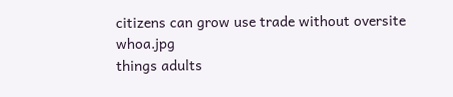citizens can grow use trade without oversite whoa.jpg
things adults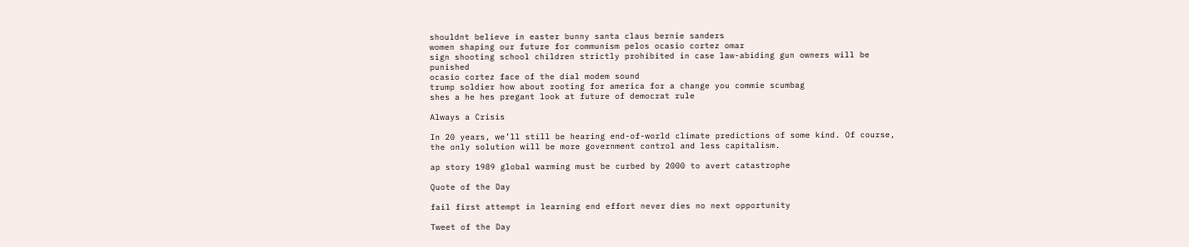shouldnt believe in easter bunny santa claus bernie sanders
women shaping our future for communism pelos ocasio cortez omar
sign shooting school children strictly prohibited in case law-abiding gun owners will be punished
ocasio cortez face of the dial modem sound
trump soldier how about rooting for america for a change you commie scumbag
shes a he hes pregant look at future of democrat rule

Always a Crisis

In 20 years, we’ll still be hearing end-of-world climate predictions of some kind. Of course, the only solution will be more government control and less capitalism.

ap story 1989 global warming must be curbed by 2000 to avert catastrophe

Quote of the Day

fail first attempt in learning end effort never dies no next opportunity

Tweet of the Day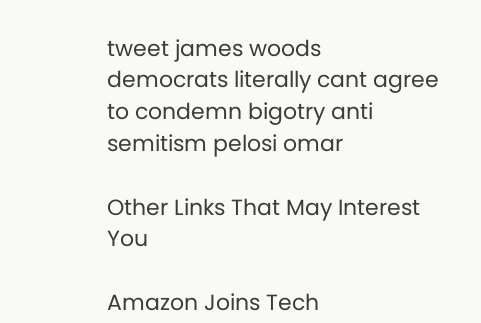tweet james woods democrats literally cant agree to condemn bigotry anti semitism pelosi omar

Other Links That May Interest You

Amazon Joins Tech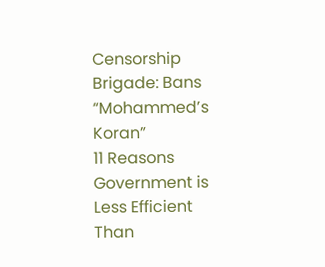Censorship Brigade: Bans “Mohammed’s Koran”
11 Reasons Government is Less Efficient Than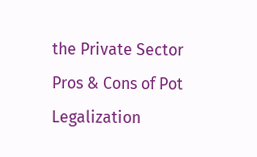the Private Sector
Pros & Cons of Pot Legalization